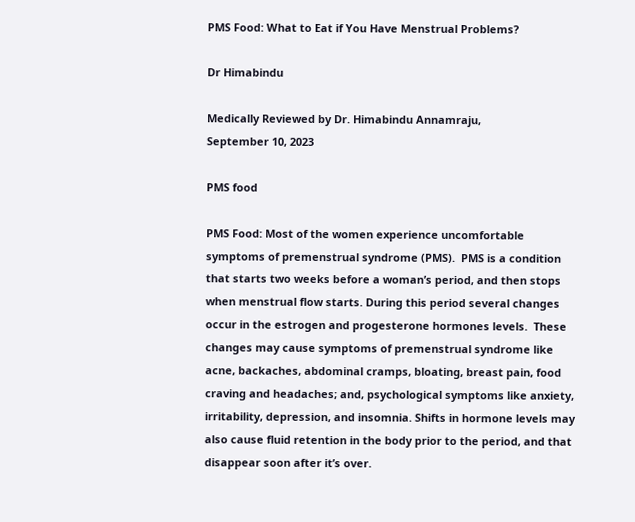PMS Food: What to Eat if You Have Menstrual Problems?

Dr Himabindu

Medically Reviewed by Dr. Himabindu Annamraju,
September 10, 2023

PMS food

PMS Food: Most of the women experience uncomfortable symptoms of premenstrual syndrome (PMS).  PMS is a condition that starts two weeks before a woman’s period, and then stops when menstrual flow starts. During this period several changes occur in the estrogen and progesterone hormones levels.  These changes may cause symptoms of premenstrual syndrome like acne, backaches, abdominal cramps, bloating, breast pain, food craving and headaches; and, psychological symptoms like anxiety, irritability, depression, and insomnia. Shifts in hormone levels may also cause fluid retention in the body prior to the period, and that disappear soon after it’s over.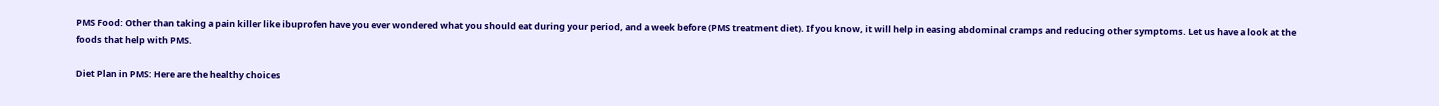PMS Food: Other than taking a pain killer like ibuprofen have you ever wondered what you should eat during your period, and a week before (PMS treatment diet). If you know, it will help in easing abdominal cramps and reducing other symptoms. Let us have a look at the foods that help with PMS.

Diet Plan in PMS: Here are the healthy choices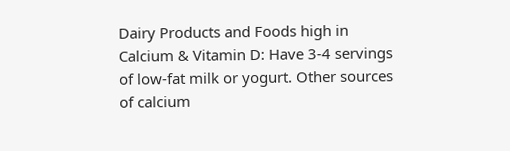Dairy Products and Foods high in Calcium & Vitamin D: Have 3-4 servings of low-fat milk or yogurt. Other sources of calcium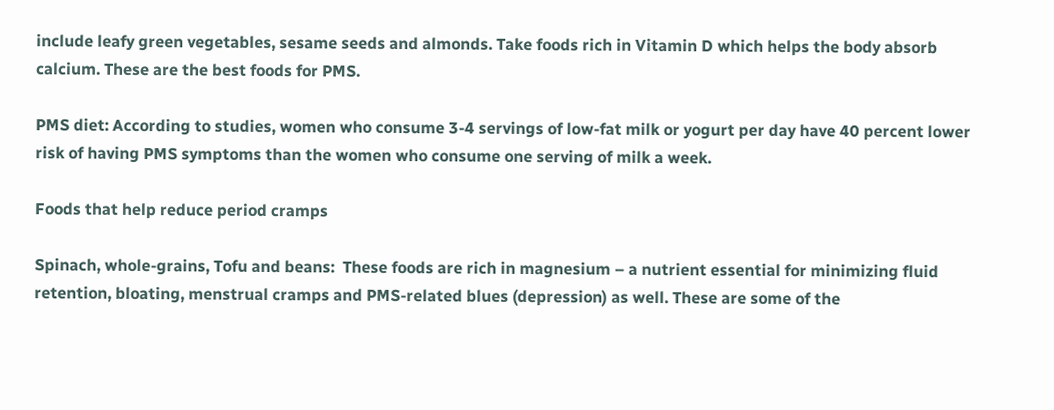include leafy green vegetables, sesame seeds and almonds. Take foods rich in Vitamin D which helps the body absorb calcium. These are the best foods for PMS.

PMS diet: According to studies, women who consume 3-4 servings of low-fat milk or yogurt per day have 40 percent lower risk of having PMS symptoms than the women who consume one serving of milk a week.

Foods that help reduce period cramps

Spinach, whole-grains, Tofu and beans:  These foods are rich in magnesium – a nutrient essential for minimizing fluid retention, bloating, menstrual cramps and PMS-related blues (depression) as well. These are some of the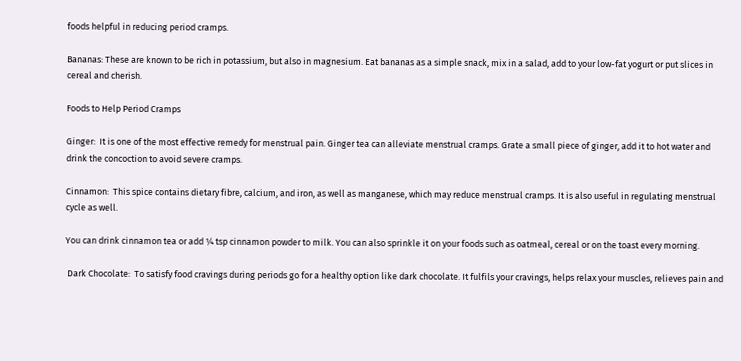foods helpful in reducing period cramps.

Bananas: These are known to be rich in potassium, but also in magnesium. Eat bananas as a simple snack, mix in a salad, add to your low-fat yogurt or put slices in cereal and cherish.

Foods to Help Period Cramps

Ginger:  It is one of the most effective remedy for menstrual pain. Ginger tea can alleviate menstrual cramps. Grate a small piece of ginger, add it to hot water and drink the concoction to avoid severe cramps.

Cinnamon:  This spice contains dietary fibre, calcium, and iron, as well as manganese, which may reduce menstrual cramps. It is also useful in regulating menstrual cycle as well.

You can drink cinnamon tea or add ¼ tsp cinnamon powder to milk. You can also sprinkle it on your foods such as oatmeal, cereal or on the toast every morning.

 Dark Chocolate:  To satisfy food cravings during periods go for a healthy option like dark chocolate. It fulfils your cravings, helps relax your muscles, relieves pain and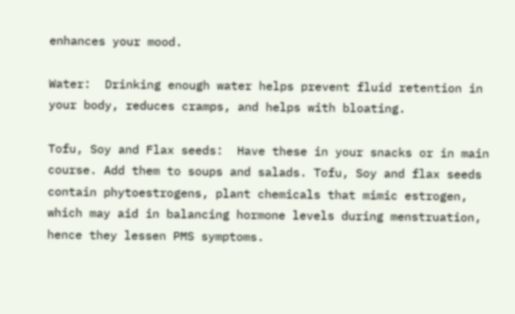enhances your mood.

Water:  Drinking enough water helps prevent fluid retention in your body, reduces cramps, and helps with bloating.

Tofu, Soy and Flax seeds:  Have these in your snacks or in main course. Add them to soups and salads. Tofu, Soy and flax seeds contain phytoestrogens, plant chemicals that mimic estrogen, which may aid in balancing hormone levels during menstruation, hence they lessen PMS symptoms.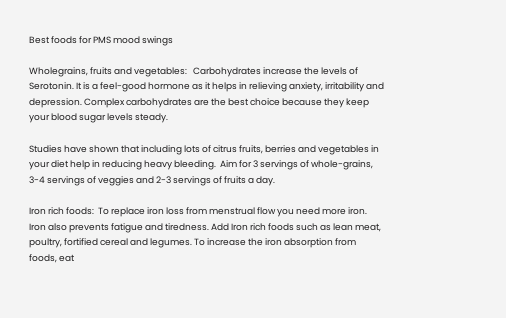Best foods for PMS mood swings

Wholegrains, fruits and vegetables:   Carbohydrates increase the levels of Serotonin. It is a feel-good hormone as it helps in relieving anxiety, irritability and depression. Complex carbohydrates are the best choice because they keep your blood sugar levels steady.

Studies have shown that including lots of citrus fruits, berries and vegetables in your diet help in reducing heavy bleeding.  Aim for 3 servings of whole-grains, 3-4 servings of veggies and 2-3 servings of fruits a day.

Iron rich foods:  To replace iron loss from menstrual flow you need more iron.  Iron also prevents fatigue and tiredness. Add Iron rich foods such as lean meat, poultry, fortified cereal and legumes. To increase the iron absorption from foods, eat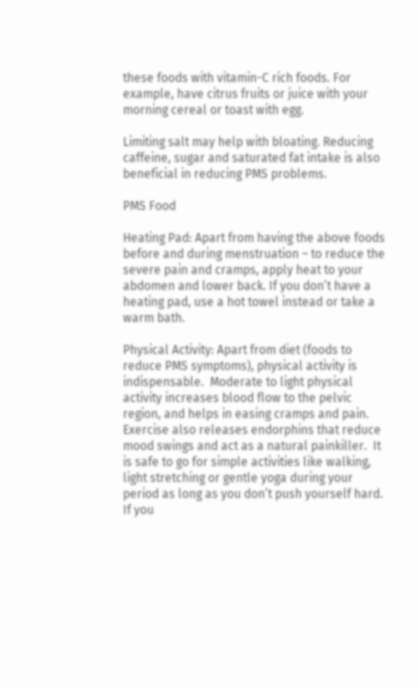these foods with vitamin-C rich foods. For example, have citrus fruits or juice with your morning cereal or toast with egg.

Limiting salt may help with bloating. Reducing caffeine, sugar and saturated fat intake is also beneficial in reducing PMS problems.

PMS Food

Heating Pad: Apart from having the above foods before and during menstruation – to reduce the severe pain and cramps, apply heat to your abdomen and lower back. If you don’t have a heating pad, use a hot towel instead or take a warm bath.

Physical Activity: Apart from diet (foods to reduce PMS symptoms), physical activity is indispensable.  Moderate to light physical activity increases blood flow to the pelvic region, and helps in easing cramps and pain. Exercise also releases endorphins that reduce mood swings and act as a natural painkiller.  It is safe to go for simple activities like walking, light stretching or gentle yoga during your period as long as you don’t push yourself hard. If you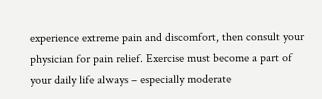experience extreme pain and discomfort, then consult your physician for pain relief. Exercise must become a part of your daily life always – especially moderate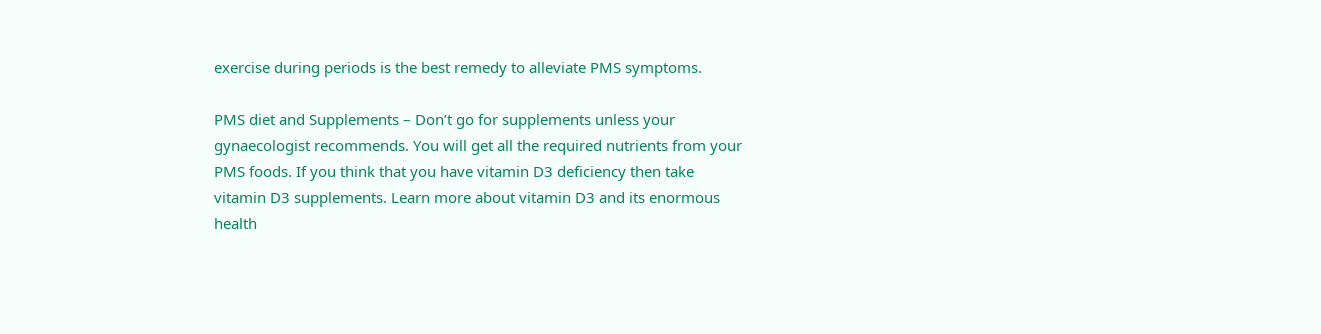exercise during periods is the best remedy to alleviate PMS symptoms.

PMS diet and Supplements – Don’t go for supplements unless your gynaecologist recommends. You will get all the required nutrients from your PMS foods. If you think that you have vitamin D3 deficiency then take vitamin D3 supplements. Learn more about vitamin D3 and its enormous health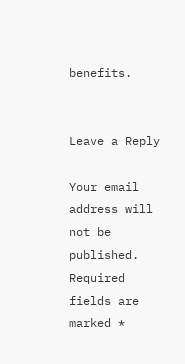benefits.


Leave a Reply

Your email address will not be published. Required fields are marked *